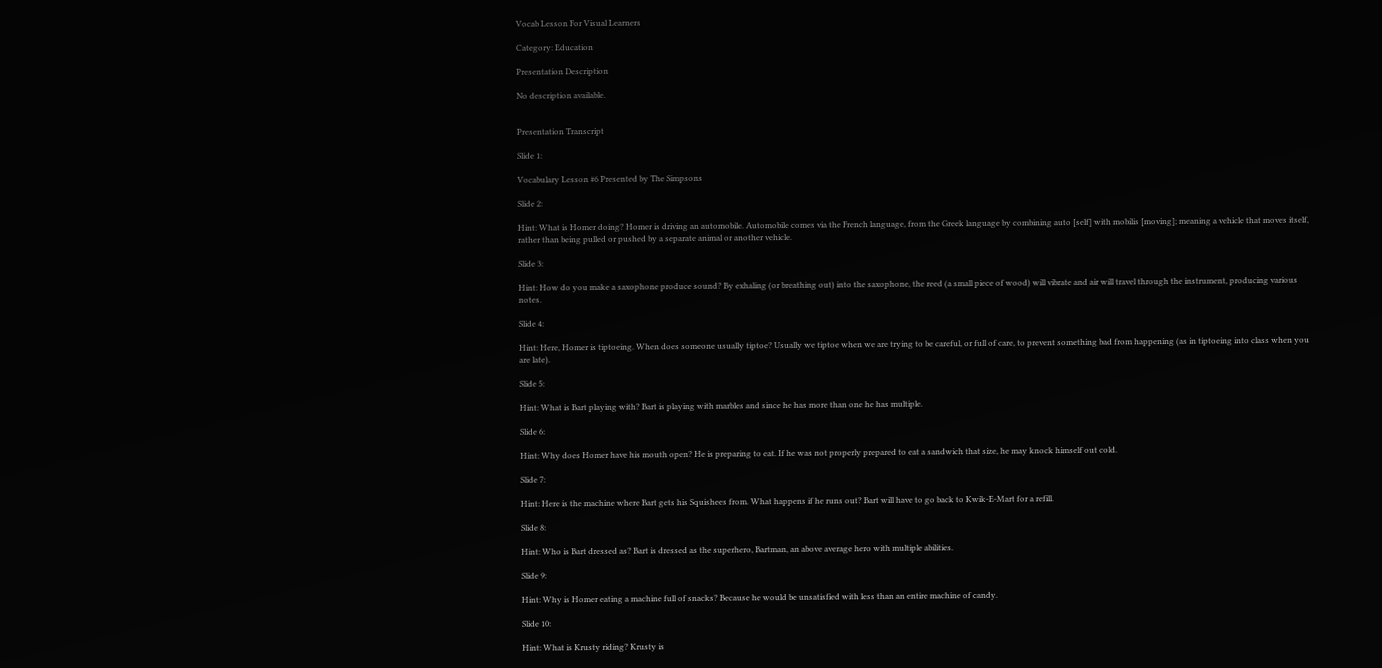Vocab Lesson For Visual Learners

Category: Education

Presentation Description

No description available.


Presentation Transcript

Slide 1:

Vocabulary Lesson #6 Presented by The Simpsons

Slide 2:

Hint: What is Homer doing? Homer is driving an automobile. Automobile comes via the French language, from the Greek language by combining auto [self] with mobilis [moving]; meaning a vehicle that moves itself, rather than being pulled or pushed by a separate animal or another vehicle.

Slide 3:

Hint: How do you make a saxophone produce sound? By exhaling (or breathing out) into the saxophone, the reed (a small piece of wood) will vibrate and air will travel through the instrument, producing various notes.

Slide 4:

Hint: Here, Homer is tiptoeing. When does someone usually tiptoe? Usually we tiptoe when we are trying to be careful, or full of care, to prevent something bad from happening (as in tiptoeing into class when you are late).

Slide 5:

Hint: What is Bart playing with? Bart is playing with marbles and since he has more than one he has multiple.

Slide 6:

Hint: Why does Homer have his mouth open? He is preparing to eat. If he was not properly prepared to eat a sandwich that size, he may knock himself out cold.

Slide 7:

Hint: Here is the machine where Bart gets his Squishees from. What happens if he runs out? Bart will have to go back to Kwik-E-Mart for a refill.

Slide 8:

Hint: Who is Bart dressed as? Bart is dressed as the superhero, Bartman, an above average hero with multiple abilities.

Slide 9:

Hint: Why is Homer eating a machine full of snacks? Because he would be unsatisfied with less than an entire machine of candy.

Slide 10:

Hint: What is Krusty riding? Krusty is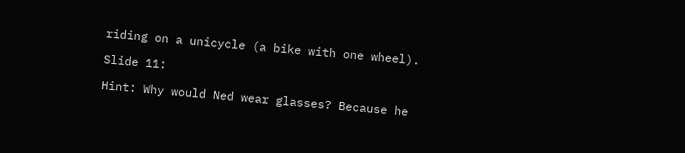riding on a unicycle (a bike with one wheel).

Slide 11:

Hint: Why would Ned wear glasses? Because he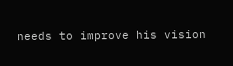needs to improve his vision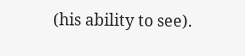(his ability to see).